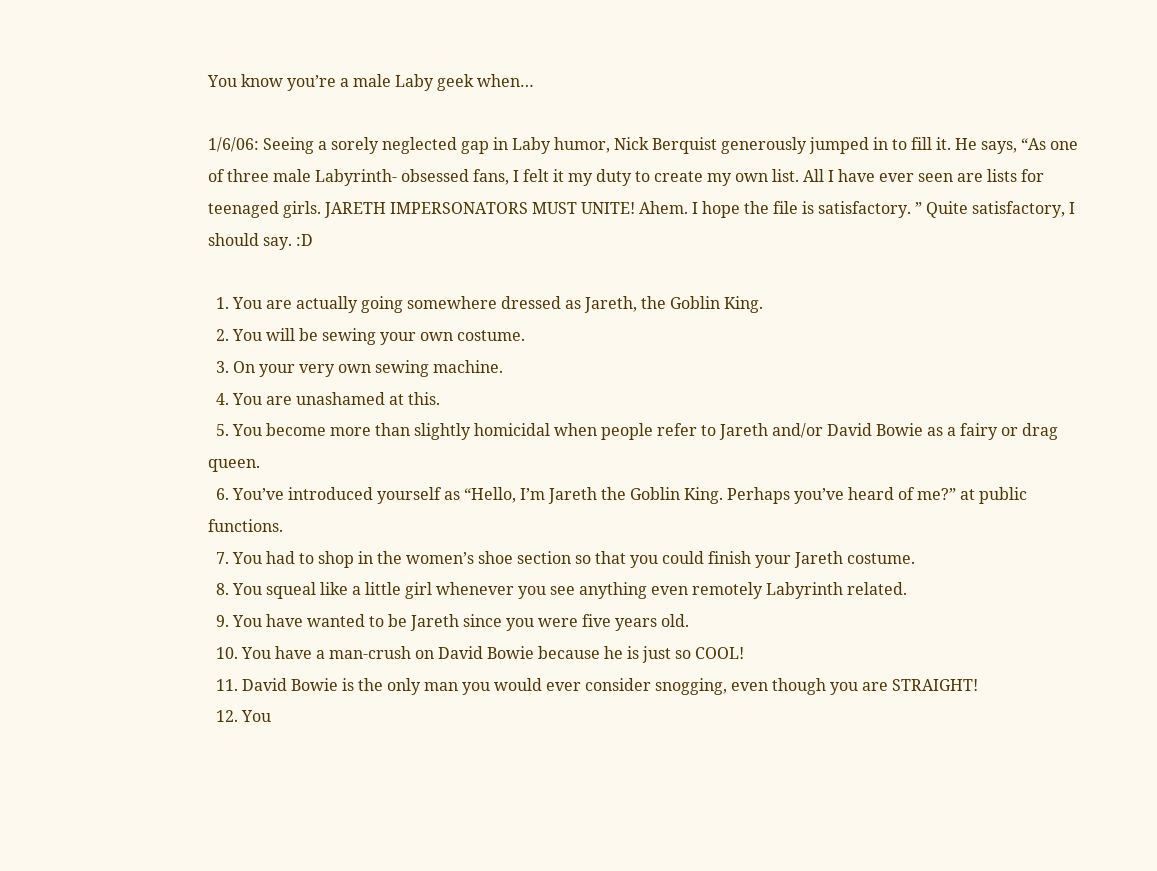You know you’re a male Laby geek when…

1/6/06: Seeing a sorely neglected gap in Laby humor, Nick Berquist generously jumped in to fill it. He says, “As one of three male Labyrinth- obsessed fans, I felt it my duty to create my own list. All I have ever seen are lists for teenaged girls. JARETH IMPERSONATORS MUST UNITE! Ahem. I hope the file is satisfactory. ” Quite satisfactory, I should say. :D

  1. You are actually going somewhere dressed as Jareth, the Goblin King.
  2. You will be sewing your own costume.
  3. On your very own sewing machine.
  4. You are unashamed at this.
  5. You become more than slightly homicidal when people refer to Jareth and/or David Bowie as a fairy or drag queen.
  6. You’ve introduced yourself as “Hello, I’m Jareth the Goblin King. Perhaps you’ve heard of me?” at public functions.
  7. You had to shop in the women’s shoe section so that you could finish your Jareth costume.
  8. You squeal like a little girl whenever you see anything even remotely Labyrinth related.
  9. You have wanted to be Jareth since you were five years old.
  10. You have a man-crush on David Bowie because he is just so COOL!
  11. David Bowie is the only man you would ever consider snogging, even though you are STRAIGHT!
  12. You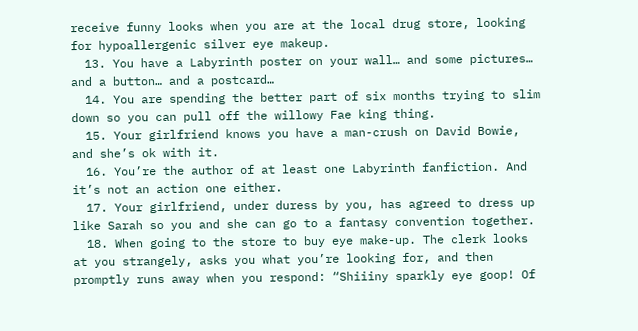receive funny looks when you are at the local drug store, looking for hypoallergenic silver eye makeup.
  13. You have a Labyrinth poster on your wall… and some pictures… and a button… and a postcard…
  14. You are spending the better part of six months trying to slim down so you can pull off the willowy Fae king thing.
  15. Your girlfriend knows you have a man-crush on David Bowie, and she’s ok with it.
  16. You’re the author of at least one Labyrinth fanfiction. And it’s not an action one either.
  17. Your girlfriend, under duress by you, has agreed to dress up like Sarah so you and she can go to a fantasy convention together.
  18. When going to the store to buy eye make-up. The clerk looks at you strangely, asks you what you’re looking for, and then promptly runs away when you respond: “Shiiiny sparkly eye goop! Of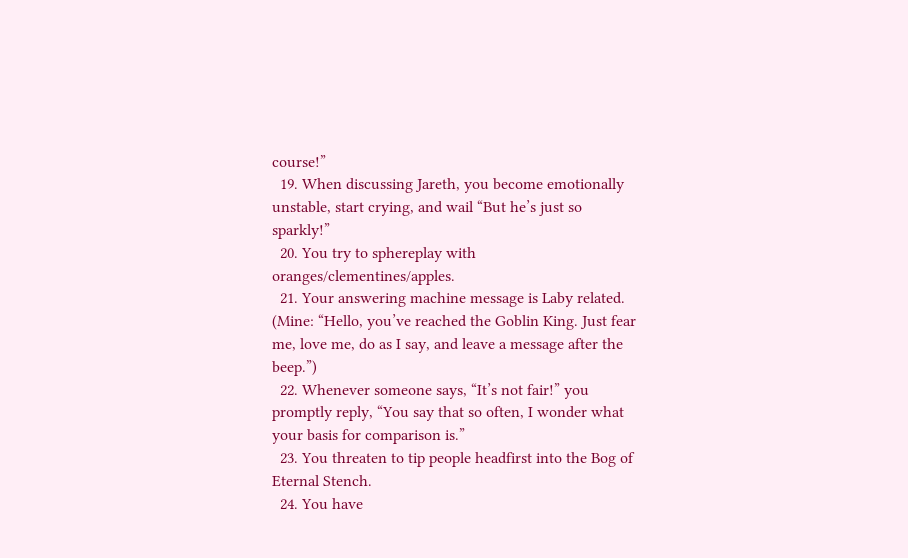course!”
  19. When discussing Jareth, you become emotionally unstable, start crying, and wail “But he’s just so sparkly!”
  20. You try to sphereplay with oranges/clementines/apples.
  21. Your answering machine message is Laby related. (Mine: “Hello, you’ve reached the Goblin King. Just fear me, love me, do as I say, and leave a message after the beep.”)
  22. Whenever someone says, “It’s not fair!” you promptly reply, “You say that so often, I wonder what your basis for comparison is.”
  23. You threaten to tip people headfirst into the Bog of Eternal Stench.
  24. You have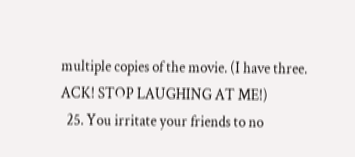multiple copies of the movie. (I have three. ACK! STOP LAUGHING AT ME!)
  25. You irritate your friends to no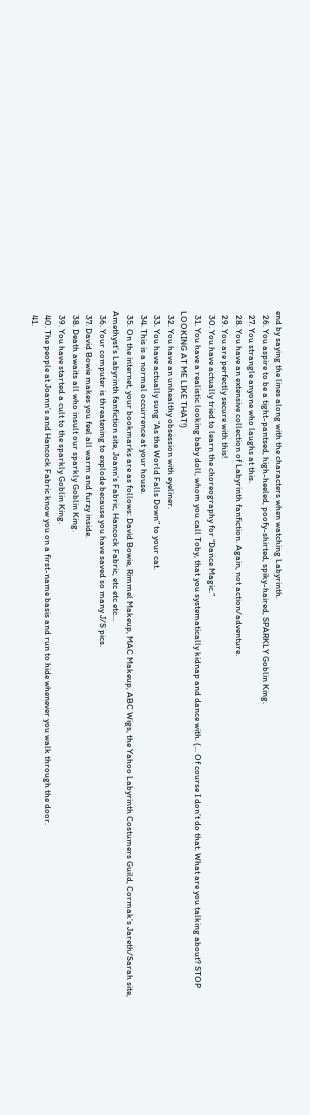end by saying the lines along with the characters when watching Labyrinth.
  26. You aspire to be a tight-pantsed, high-heeled, poofy-shirted, spiky-haired, SPARKLY Goblin King.
  27. You strangle anyone who laughs at this.
  28. You have an extensive collection of Labyrinth fanfiction. Again, not action/adventure.
  29. You are perfectly secure with this!
  30. You have actually tried to learn the choreography for “Dance Magic.”
  31. You have a realistic looking baby doll, whom you call Toby, that you systematically kidnap and dance with. (… Of course I don’t do that. What are you talking about? STOP LOOKING AT ME LIKE THAT!)
  32. You have an unhealthy obsession with eyeliner.
  33. You have actually sung “As the World Falls Down” to your cat.
  34. This is a normal occurrence at your house.
  35. On the internet, your bookmarks are as follows: David Bowie, Rimmel Makeup, MAC Makeup, ABC Wigs, the Yahoo Labyrinth Costumers Guild, Cormak’s Jareth/Sarah site, Amethyst’s Labyrinth fanfiction site, Joann’s Fabric, Hancock Fabric, etc etc etc…
  36. Your computer is threatening to explode because you have saved so many J/S pics.
  37. David Bowie makes you feel all warm and furzy inside.
  38. Death awaits all who insult our sparkly Goblin King.
  39. You have started a cult to the sparkly Goblin King.
  40. The people at Joann’s and Hancock Fabric know you on a first-name basis and run to hide whenever you walk through the door.
  41.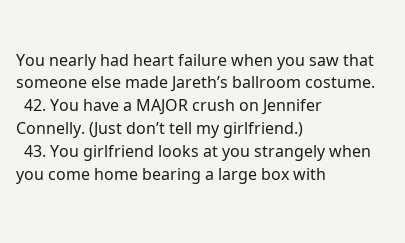You nearly had heart failure when you saw that someone else made Jareth’s ballroom costume.
  42. You have a MAJOR crush on Jennifer Connelly. (Just don’t tell my girlfriend.)
  43. You girlfriend looks at you strangely when you come home bearing a large box with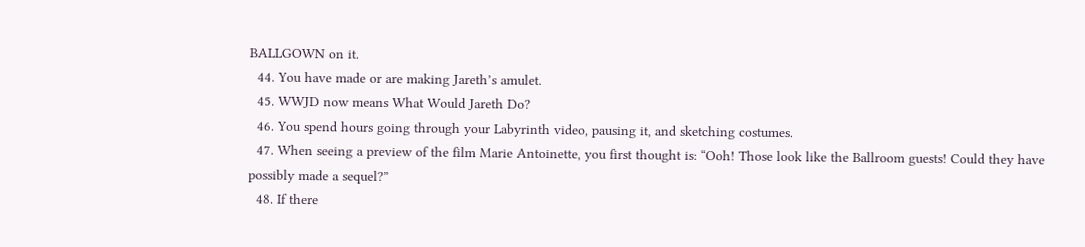BALLGOWN on it.
  44. You have made or are making Jareth’s amulet.
  45. WWJD now means What Would Jareth Do?
  46. You spend hours going through your Labyrinth video, pausing it, and sketching costumes.
  47. When seeing a preview of the film Marie Antoinette, you first thought is: “Ooh! Those look like the Ballroom guests! Could they have possibly made a sequel?”
  48. If there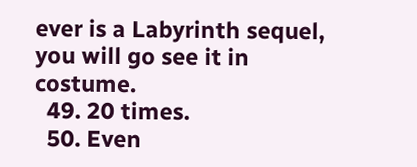ever is a Labyrinth sequel, you will go see it in costume.
  49. 20 times.
  50. Even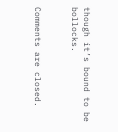though it’s bound to be bollocks.


Comments are closed.